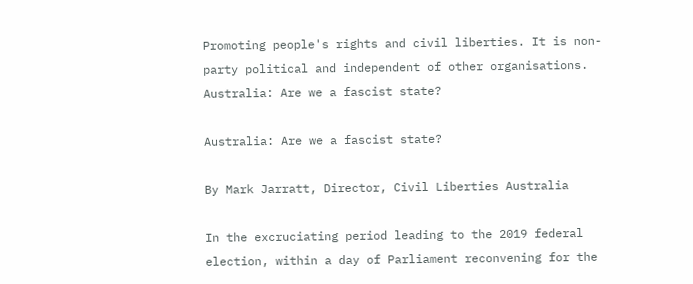Promoting people's rights and civil liberties. It is non-party political and independent of other organisations.
Australia: Are we a fascist state?

Australia: Are we a fascist state?

By Mark Jarratt, Director, Civil Liberties Australia

In the excruciating period leading to the 2019 federal election, within a day of Parliament reconvening for the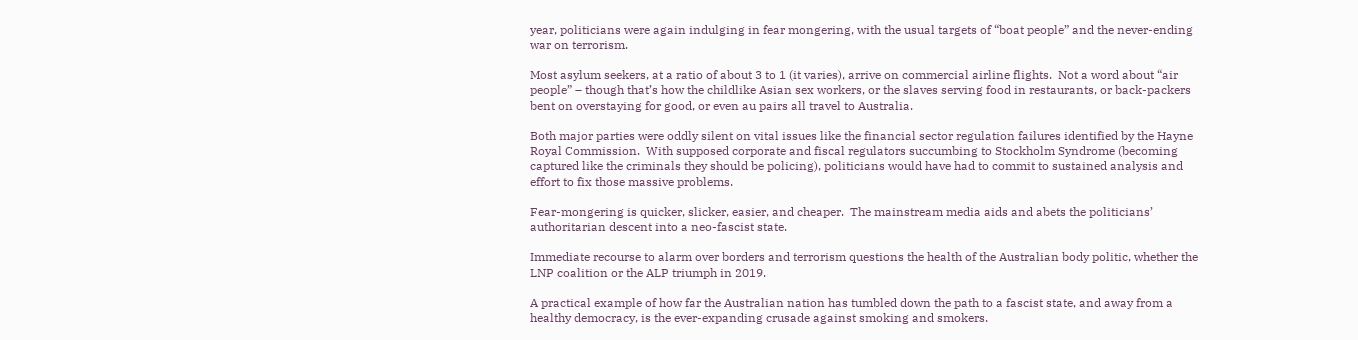year, politicians were again indulging in fear mongering, with the usual targets of “boat people” and the never-ending war on terrorism.

Most asylum seekers, at a ratio of about 3 to 1 (it varies), arrive on commercial airline flights.  Not a word about “air people” – though that’s how the childlike Asian sex workers, or the slaves serving food in restaurants, or back-packers bent on overstaying for good, or even au pairs all travel to Australia.

Both major parties were oddly silent on vital issues like the financial sector regulation failures identified by the Hayne Royal Commission.  With supposed corporate and fiscal regulators succumbing to Stockholm Syndrome (becoming captured like the criminals they should be policing), politicians would have had to commit to sustained analysis and effort to fix those massive problems.

Fear-mongering is quicker, slicker, easier, and cheaper.  The mainstream media aids and abets the politicians’ authoritarian descent into a neo-fascist state.

Immediate recourse to alarm over borders and terrorism questions the health of the Australian body politic, whether the LNP coalition or the ALP triumph in 2019.

A practical example of how far the Australian nation has tumbled down the path to a fascist state, and away from a healthy democracy, is the ever-expanding crusade against smoking and smokers.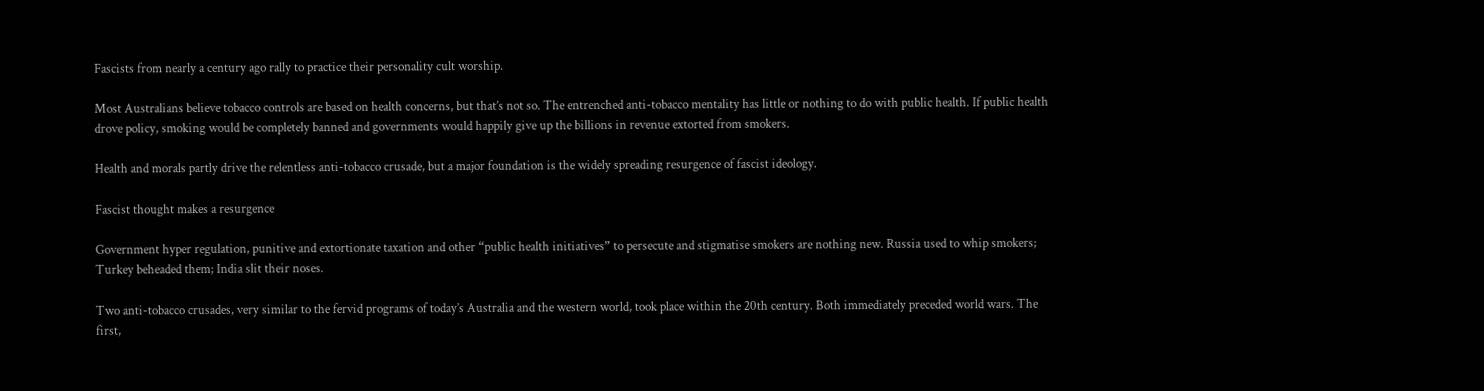Fascists from nearly a century ago rally to practice their personality cult worship.

Most Australians believe tobacco controls are based on health concerns, but that’s not so. The entrenched anti-tobacco mentality has little or nothing to do with public health. If public health drove policy, smoking would be completely banned and governments would happily give up the billions in revenue extorted from smokers.

Health and morals partly drive the relentless anti-tobacco crusade, but a major foundation is the widely spreading resurgence of fascist ideology.

Fascist thought makes a resurgence

Government hyper regulation, punitive and extortionate taxation and other “public health initiatives” to persecute and stigmatise smokers are nothing new. Russia used to whip smokers; Turkey beheaded them; India slit their noses.

Two anti-tobacco crusades, very similar to the fervid programs of today’s Australia and the western world, took place within the 20th century. Both immediately preceded world wars. The first,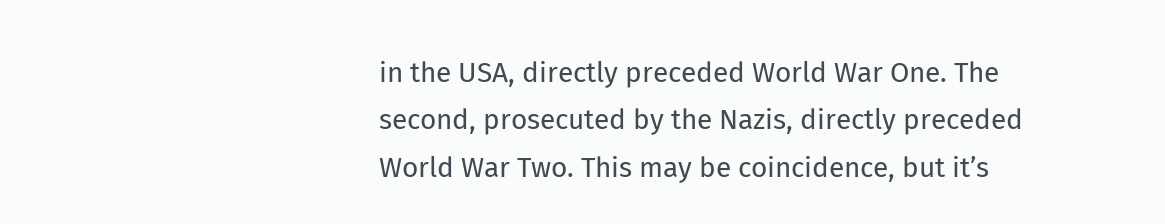in the USA, directly preceded World War One. The second, prosecuted by the Nazis, directly preceded World War Two. This may be coincidence, but it’s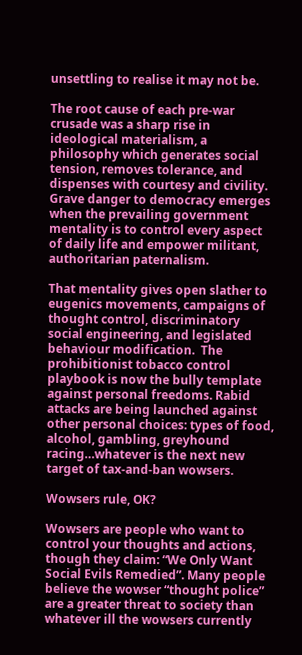unsettling to realise it may not be.

The root cause of each pre-war crusade was a sharp rise in ideological materialism, a philosophy which generates social tension, removes tolerance, and dispenses with courtesy and civility. Grave danger to democracy emerges when the prevailing government mentality is to control every aspect of daily life and empower militant, authoritarian paternalism.

That mentality gives open slather to eugenics movements, campaigns of thought control, discriminatory social engineering, and legislated behaviour modification.  The prohibitionist tobacco control playbook is now the bully template against personal freedoms. Rabid attacks are being launched against other personal choices: types of food, alcohol, gambling, greyhound racing…whatever is the next new target of tax-and-ban wowsers.

Wowsers rule, OK?

Wowsers are people who want to control your thoughts and actions, though they claim: “We Only Want Social Evils Remedied”. Many people believe the wowser “thought police” are a greater threat to society than whatever ill the wowsers currently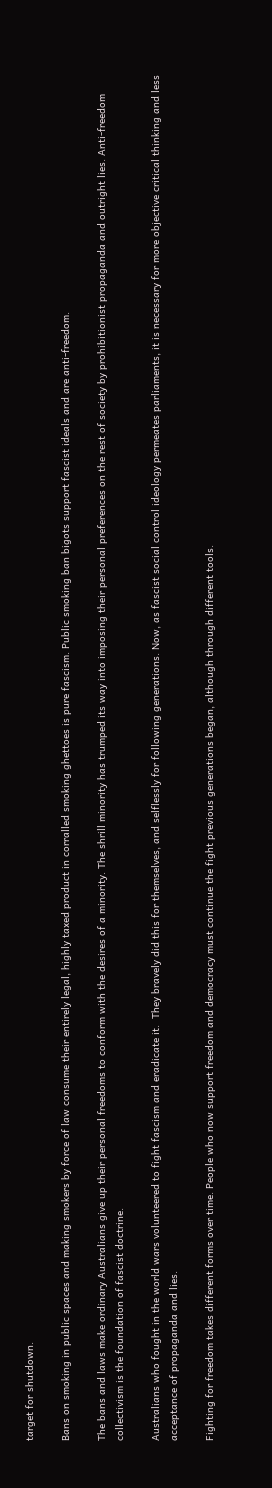target for shutdown.

Bans on smoking in public spaces and making smokers by force of law consume their entirely legal, highly taxed product in corralled smoking ghettoes is pure fascism. Public smoking ban bigots support fascist ideals and are anti-freedom.

The bans and laws make ordinary Australians give up their personal freedoms to conform with the desires of a minority. The shrill minority has trumped its way into imposing their personal preferences on the rest of society by prohibitionist propaganda and outright lies. Anti-freedom collectivism is the foundation of fascist doctrine.

Australians who fought in the world wars volunteered to fight fascism and eradicate it.  They bravely did this for themselves, and selflessly for following generations. Now, as fascist social control ideology permeates parliaments, it is necessary for more objective critical thinking and less acceptance of propaganda and lies.

Fighting for freedom takes different forms over time. People who now support freedom and democracy must continue the fight previous generations began, although through different tools.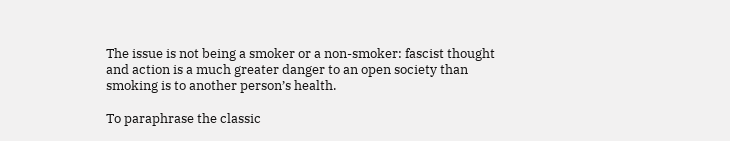The issue is not being a smoker or a non-smoker: fascist thought and action is a much greater danger to an open society than smoking is to another person’s health.

To paraphrase the classic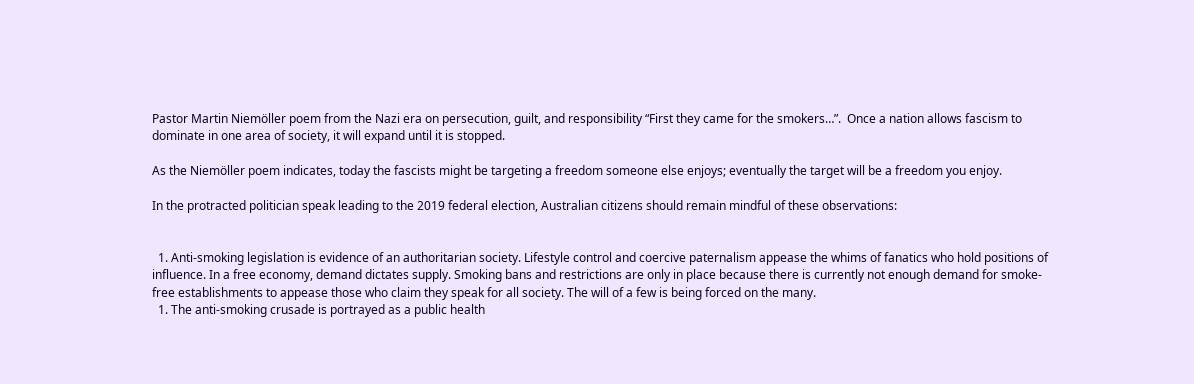Pastor Martin Niemöller poem from the Nazi era on persecution, guilt, and responsibility “First they came for the smokers…”.  Once a nation allows fascism to dominate in one area of society, it will expand until it is stopped.

As the Niemöller poem indicates, today the fascists might be targeting a freedom someone else enjoys; eventually the target will be a freedom you enjoy.

In the protracted politician speak leading to the 2019 federal election, Australian citizens should remain mindful of these observations:


  1. Anti-smoking legislation is evidence of an authoritarian society. Lifestyle control and coercive paternalism appease the whims of fanatics who hold positions of influence. In a free economy, demand dictates supply. Smoking bans and restrictions are only in place because there is currently not enough demand for smoke-free establishments to appease those who claim they speak for all society. The will of a few is being forced on the many.
  1. The anti-smoking crusade is portrayed as a public health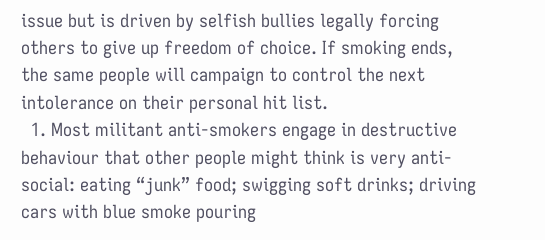issue but is driven by selfish bullies legally forcing others to give up freedom of choice. If smoking ends, the same people will campaign to control the next intolerance on their personal hit list.
  1. Most militant anti-smokers engage in destructive behaviour that other people might think is very anti-social: eating “junk” food; swigging soft drinks; driving cars with blue smoke pouring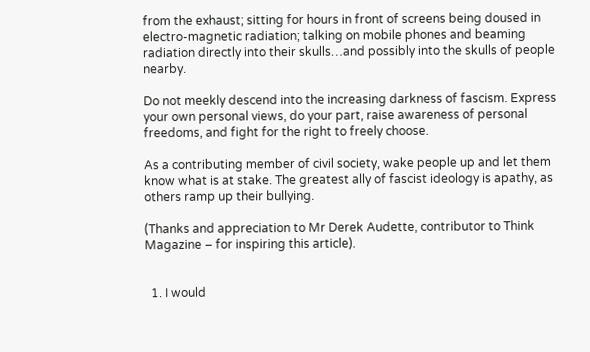from the exhaust; sitting for hours in front of screens being doused in electro-magnetic radiation; talking on mobile phones and beaming radiation directly into their skulls…and possibly into the skulls of people nearby.

Do not meekly descend into the increasing darkness of fascism. Express your own personal views, do your part, raise awareness of personal freedoms, and fight for the right to freely choose.

As a contributing member of civil society, wake people up and let them know what is at stake. The greatest ally of fascist ideology is apathy, as others ramp up their bullying.

(Thanks and appreciation to Mr Derek Audette, contributor to Think Magazine – for inspiring this article).


  1. I would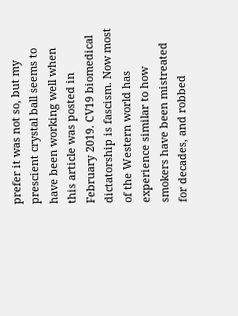prefer it was not so, but my prescient crystal ball seems to have been working well when this article was posted in February 2019. CV19 biomedical dictatorship is fascism. Now most of the Western world has experience similar to how smokers have been mistreated for decades, and robbed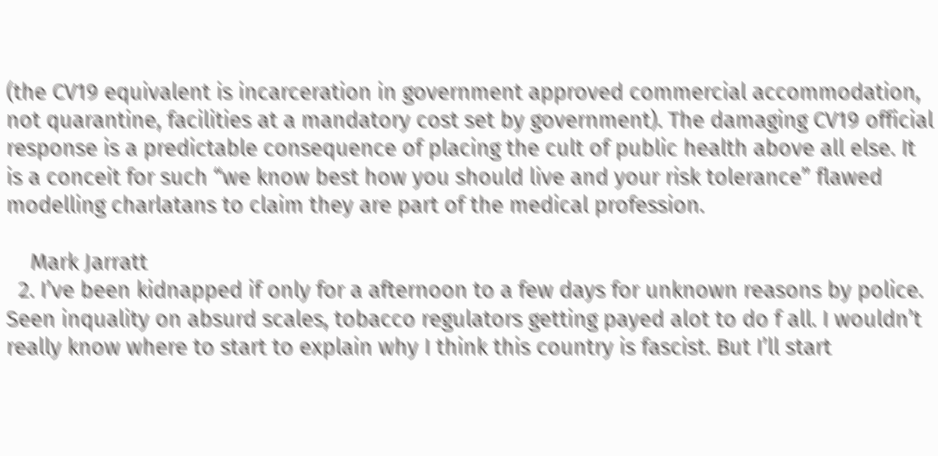(the CV19 equivalent is incarceration in government approved commercial accommodation, not quarantine, facilities at a mandatory cost set by government). The damaging CV19 official response is a predictable consequence of placing the cult of public health above all else. It is a conceit for such “we know best how you should live and your risk tolerance” flawed modelling charlatans to claim they are part of the medical profession.

    Mark Jarratt
  2. I’ve been kidnapped if only for a afternoon to a few days for unknown reasons by police. Seen inquality on absurd scales, tobacco regulators getting payed alot to do f all. I wouldn’t really know where to start to explain why I think this country is fascist. But I’ll start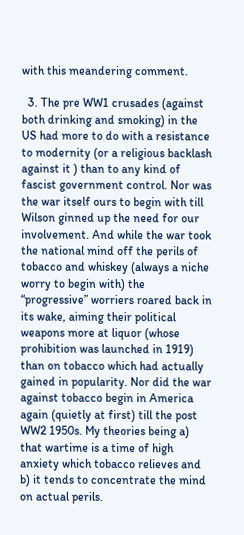with this meandering comment.

  3. The pre WW1 crusades (against both drinking and smoking) in the US had more to do with a resistance to modernity (or a religious backlash against it ) than to any kind of fascist government control. Nor was the war itself ours to begin with till Wilson ginned up the need for our involvement. And while the war took the national mind off the perils of tobacco and whiskey (always a niche worry to begin with) the “progressive” worriers roared back in its wake, aiming their political weapons more at liquor (whose prohibition was launched in 1919) than on tobacco which had actually gained in popularity. Nor did the war against tobacco begin in America again (quietly at first) till the post WW2 1950s. My theories being a) that wartime is a time of high anxiety which tobacco relieves and b) it tends to concentrate the mind on actual perils.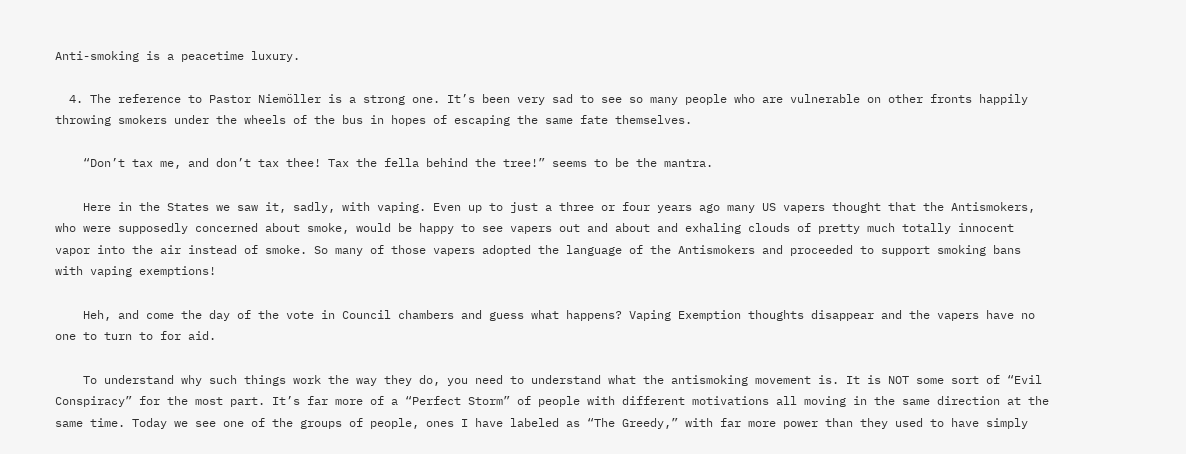Anti-smoking is a peacetime luxury.

  4. The reference to Pastor Niemöller is a strong one. It’s been very sad to see so many people who are vulnerable on other fronts happily throwing smokers under the wheels of the bus in hopes of escaping the same fate themselves.

    “Don’t tax me, and don’t tax thee! Tax the fella behind the tree!” seems to be the mantra.

    Here in the States we saw it, sadly, with vaping. Even up to just a three or four years ago many US vapers thought that the Antismokers, who were supposedly concerned about smoke, would be happy to see vapers out and about and exhaling clouds of pretty much totally innocent vapor into the air instead of smoke. So many of those vapers adopted the language of the Antismokers and proceeded to support smoking bans with vaping exemptions!

    Heh, and come the day of the vote in Council chambers and guess what happens? Vaping Exemption thoughts disappear and the vapers have no one to turn to for aid.

    To understand why such things work the way they do, you need to understand what the antismoking movement is. It is NOT some sort of “Evil Conspiracy” for the most part. It’s far more of a “Perfect Storm” of people with different motivations all moving in the same direction at the same time. Today we see one of the groups of people, ones I have labeled as “The Greedy,” with far more power than they used to have simply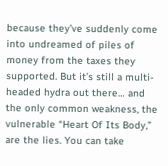because they’ve suddenly come into undreamed of piles of money from the taxes they supported. But it’s still a multi-headed hydra out there… and the only common weakness, the vulnerable “Heart Of Its Body,” are the lies. You can take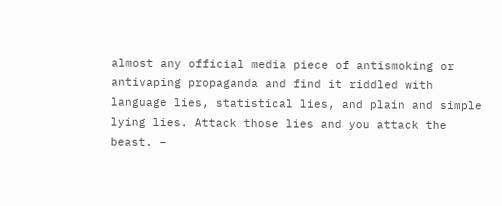almost any official media piece of antismoking or antivaping propaganda and find it riddled with language lies, statistical lies, and plain and simple lying lies. Attack those lies and you attack the beast. –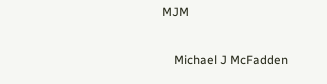MJM

    Michael J McFadden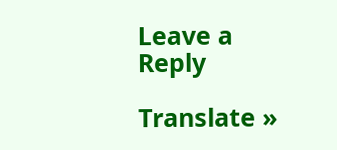Leave a Reply

Translate »